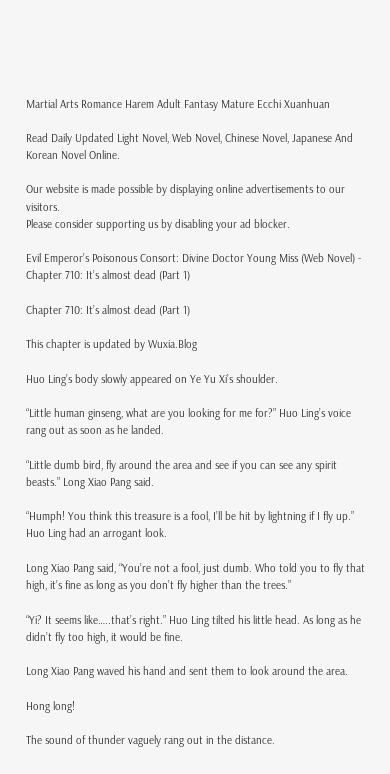Martial Arts Romance Harem Adult Fantasy Mature Ecchi Xuanhuan

Read Daily Updated Light Novel, Web Novel, Chinese Novel, Japanese And Korean Novel Online.

Our website is made possible by displaying online advertisements to our visitors.
Please consider supporting us by disabling your ad blocker.

Evil Emperor’s Poisonous Consort: Divine Doctor Young Miss (Web Novel) - Chapter 710: It’s almost dead (Part 1)

Chapter 710: It’s almost dead (Part 1)

This chapter is updated by Wuxia.Blog

Huo Ling’s body slowly appeared on Ye Yu Xi’s shoulder.

“Little human ginseng, what are you looking for me for?” Huo Ling’s voice rang out as soon as he landed.

“Little dumb bird, fly around the area and see if you can see any spirit beasts.” Long Xiao Pang said.

“Humph! You think this treasure is a fool, I’ll be hit by lightning if I fly up.” Huo Ling had an arrogant look.

Long Xiao Pang said, “You’re not a fool, just dumb. Who told you to fly that high, it’s fine as long as you don’t fly higher than the trees.”

“Yi? It seems like…..that’s right.” Huo Ling tilted his little head. As long as he didn’t fly too high, it would be fine.

Long Xiao Pang waved his hand and sent them to look around the area.

Hong long!

The sound of thunder vaguely rang out in the distance.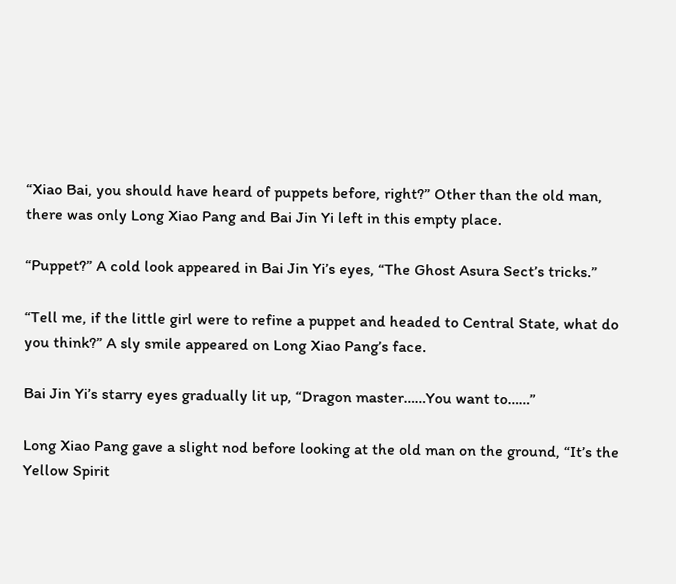“Xiao Bai, you should have heard of puppets before, right?” Other than the old man, there was only Long Xiao Pang and Bai Jin Yi left in this empty place.

“Puppet?” A cold look appeared in Bai Jin Yi’s eyes, “The Ghost Asura Sect’s tricks.”

“Tell me, if the little girl were to refine a puppet and headed to Central State, what do you think?” A sly smile appeared on Long Xiao Pang’s face.

Bai Jin Yi’s starry eyes gradually lit up, “Dragon master……You want to……”

Long Xiao Pang gave a slight nod before looking at the old man on the ground, “It’s the Yellow Spirit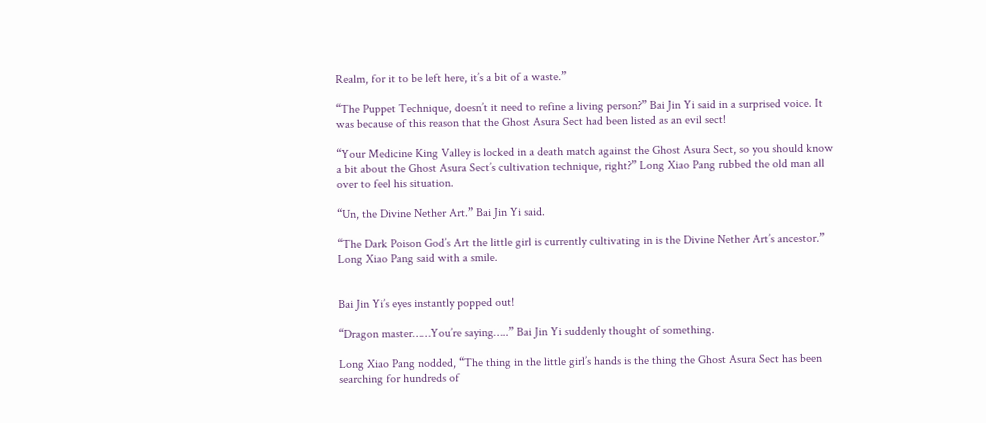Realm, for it to be left here, it’s a bit of a waste.”

“The Puppet Technique, doesn’t it need to refine a living person?” Bai Jin Yi said in a surprised voice. It was because of this reason that the Ghost Asura Sect had been listed as an evil sect!

“Your Medicine King Valley is locked in a death match against the Ghost Asura Sect, so you should know a bit about the Ghost Asura Sect’s cultivation technique, right?” Long Xiao Pang rubbed the old man all over to feel his situation.

“Un, the Divine Nether Art.” Bai Jin Yi said.

“The Dark Poison God’s Art the little girl is currently cultivating in is the Divine Nether Art’s ancestor.” Long Xiao Pang said with a smile.


Bai Jin Yi’s eyes instantly popped out!

“Dragon master……You’re saying…..” Bai Jin Yi suddenly thought of something.

Long Xiao Pang nodded, “The thing in the little girl’s hands is the thing the Ghost Asura Sect has been searching for hundreds of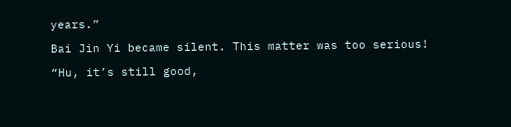years.”

Bai Jin Yi became silent. This matter was too serious!

“Hu, it’s still good,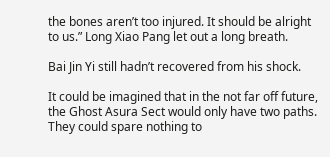the bones aren’t too injured. It should be alright to us.” Long Xiao Pang let out a long breath.

Bai Jin Yi still hadn’t recovered from his shock.

It could be imagined that in the not far off future, the Ghost Asura Sect would only have two paths. They could spare nothing to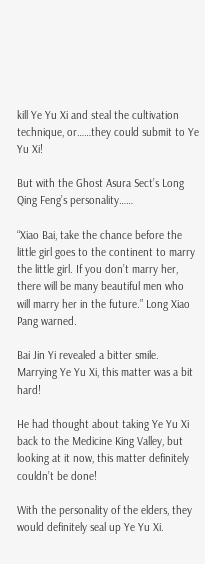kill Ye Yu Xi and steal the cultivation technique, or……they could submit to Ye Yu Xi!

But with the Ghost Asura Sect’s Long Qing Feng’s personality……

“Xiao Bai, take the chance before the little girl goes to the continent to marry the little girl. If you don’t marry her, there will be many beautiful men who will marry her in the future.” Long Xiao Pang warned.

Bai Jin Yi revealed a bitter smile. Marrying Ye Yu Xi, this matter was a bit hard!

He had thought about taking Ye Yu Xi back to the Medicine King Valley, but looking at it now, this matter definitely couldn’t be done!

With the personality of the elders, they would definitely seal up Ye Yu Xi.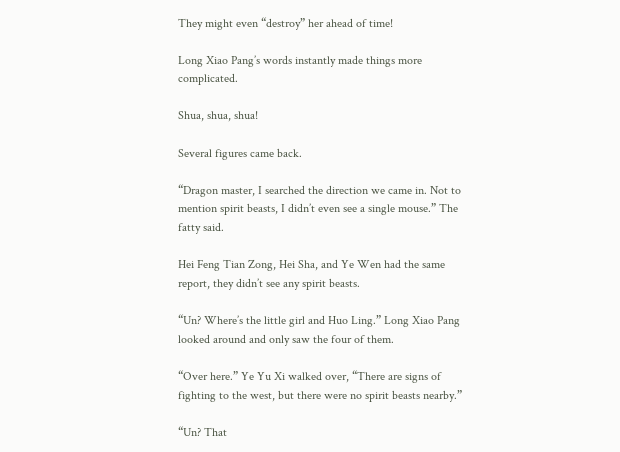They might even “destroy” her ahead of time!

Long Xiao Pang’s words instantly made things more complicated.

Shua, shua, shua!

Several figures came back.

“Dragon master, I searched the direction we came in. Not to mention spirit beasts, I didn’t even see a single mouse.” The fatty said.

Hei Feng Tian Zong, Hei Sha, and Ye Wen had the same report, they didn’t see any spirit beasts.

“Un? Where’s the little girl and Huo Ling.” Long Xiao Pang looked around and only saw the four of them.

“Over here.” Ye Yu Xi walked over, “There are signs of fighting to the west, but there were no spirit beasts nearby.”

“Un? That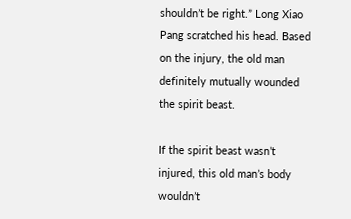shouldn’t be right.” Long Xiao Pang scratched his head. Based on the injury, the old man definitely mutually wounded the spirit beast.

If the spirit beast wasn’t injured, this old man’s body wouldn’t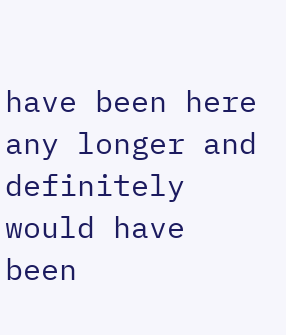have been here any longer and definitely would have been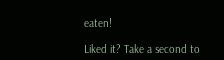eaten!

Liked it? Take a second to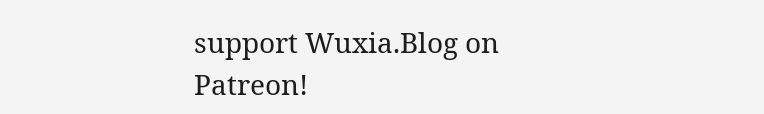support Wuxia.Blog on Patreon!